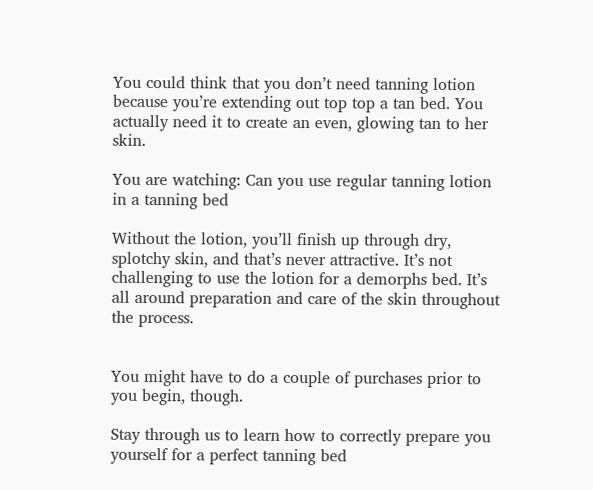You could think that you don’t need tanning lotion because you’re extending out top top a tan bed. You actually need it to create an even, glowing tan to her skin.

You are watching: Can you use regular tanning lotion in a tanning bed

Without the lotion, you’ll finish up through dry, splotchy skin, and that’s never attractive. It’s not challenging to use the lotion for a demorphs bed. It’s all around preparation and care of the skin throughout the process.


You might have to do a couple of purchases prior to you begin, though.

Stay through us to learn how to correctly prepare you yourself for a perfect tanning bed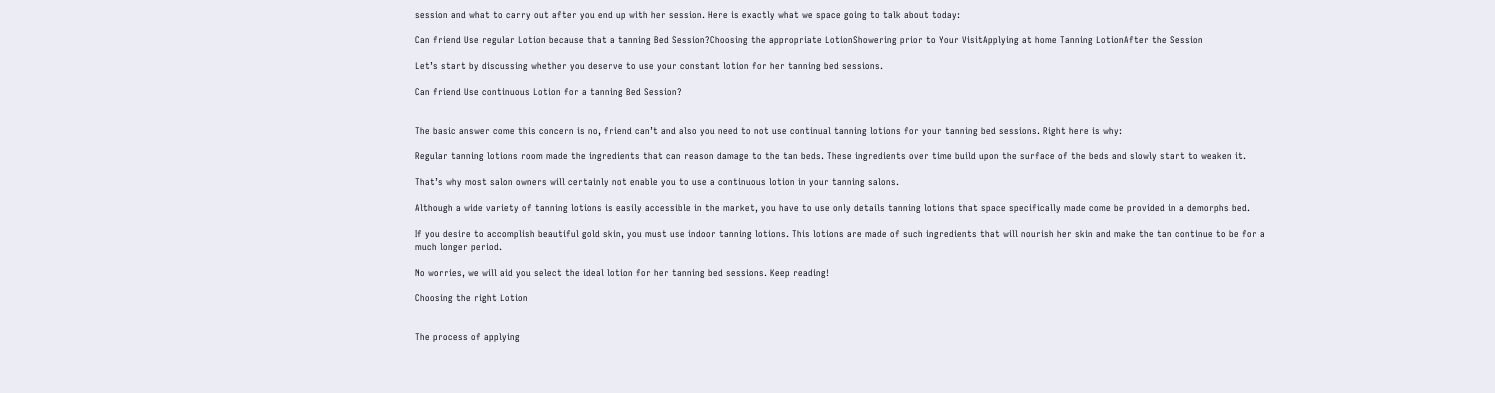session and what to carry out after you end up with her session. Here is exactly what we space going to talk about today:

Can friend Use regular Lotion because that a tanning Bed Session?Choosing the appropriate LotionShowering prior to Your VisitApplying at home Tanning LotionAfter the Session

Let’s start by discussing whether you deserve to use your constant lotion for her tanning bed sessions.

Can friend Use continuous Lotion for a tanning Bed Session?


The basic answer come this concern is no, friend can’t and also you need to not use continual tanning lotions for your tanning bed sessions. Right here is why:

Regular tanning lotions room made the ingredients that can reason damage to the tan beds. These ingredients over time build upon the surface of the beds and slowly start to weaken it.

That’s why most salon owners will certainly not enable you to use a continuous lotion in your tanning salons.

Although a wide variety of tanning lotions is easily accessible in the market, you have to use only details tanning lotions that space specifically made come be provided in a demorphs bed.

If you desire to accomplish beautiful gold skin, you must use indoor tanning lotions. This lotions are made of such ingredients that will nourish her skin and make the tan continue to be for a much longer period.

No worries, we will aid you select the ideal lotion for her tanning bed sessions. Keep reading!

Choosing the right Lotion


The process of applying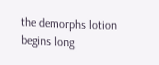the demorphs lotion begins long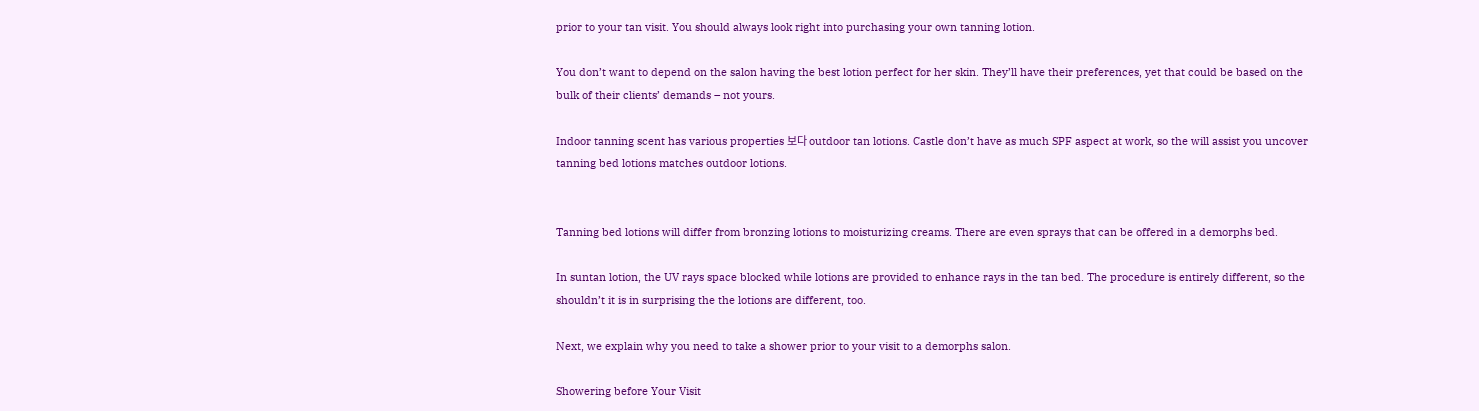prior to your tan visit. You should always look right into purchasing your own tanning lotion.

You don’t want to depend on the salon having the best lotion perfect for her skin. They’ll have their preferences, yet that could be based on the bulk of their clients’ demands – not yours.

Indoor tanning scent has various properties 보다 outdoor tan lotions. Castle don’t have as much SPF aspect at work, so the will assist you uncover tanning bed lotions matches outdoor lotions.


Tanning bed lotions will differ from bronzing lotions to moisturizing creams. There are even sprays that can be offered in a demorphs bed.

In suntan lotion, the UV rays space blocked while lotions are provided to enhance rays in the tan bed. The procedure is entirely different, so the shouldn’t it is in surprising the the lotions are different, too.

Next, we explain why you need to take a shower prior to your visit to a demorphs salon.

Showering before Your Visit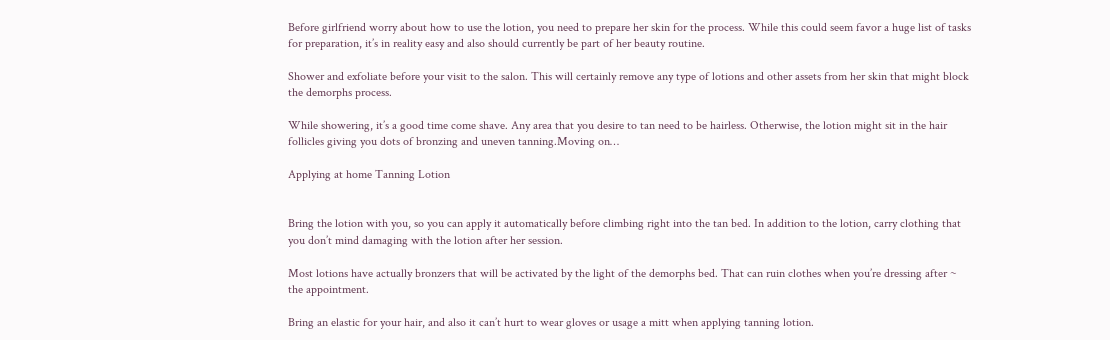Before girlfriend worry about how to use the lotion, you need to prepare her skin for the process. While this could seem favor a huge list of tasks for preparation, it’s in reality easy and also should currently be part of her beauty routine.

Shower and exfoliate before your visit to the salon. This will certainly remove any type of lotions and other assets from her skin that might block the demorphs process.

While showering, it’s a good time come shave. Any area that you desire to tan need to be hairless. Otherwise, the lotion might sit in the hair follicles giving you dots of bronzing and uneven tanning.Moving on…

Applying at home Tanning Lotion


Bring the lotion with you, so you can apply it automatically before climbing right into the tan bed. In addition to the lotion, carry clothing that you don’t mind damaging with the lotion after her session.

Most lotions have actually bronzers that will be activated by the light of the demorphs bed. That can ruin clothes when you’re dressing after ~ the appointment.

Bring an elastic for your hair, and also it can’t hurt to wear gloves or usage a mitt when applying tanning lotion.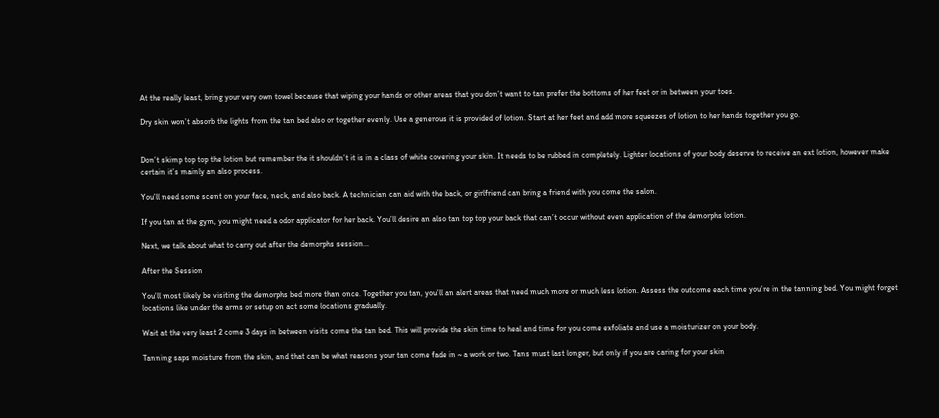At the really least, bring your very own towel because that wiping your hands or other areas that you don’t want to tan prefer the bottoms of her feet or in between your toes.

Dry skin won’t absorb the lights from the tan bed also or together evenly. Use a generous it is provided of lotion. Start at her feet and add more squeezes of lotion to her hands together you go.


Don’t skimp top top the lotion but remember the it shouldn’t it is in a class of white covering your skin. It needs to be rubbed in completely. Lighter locations of your body deserve to receive an ext lotion, however make certain it’s mainly an also process.

You’ll need some scent on your face, neck, and also back. A technician can aid with the back, or girlfriend can bring a friend with you come the salon.

If you tan at the gym, you might need a odor applicator for her back. You’ll desire an also tan top top your back that can’t occur without even application of the demorphs lotion.

Next, we talk about what to carry out after the demorphs session…

After the Session

You’ll most likely be visiting the demorphs bed more than once. Together you tan, you’ll an alert areas that need much more or much less lotion. Assess the outcome each time you’re in the tanning bed. You might forget locations like under the arms or setup on act some locations gradually.

Wait at the very least 2 come 3 days in between visits come the tan bed. This will provide the skin time to heal and time for you come exfoliate and use a moisturizer on your body.

Tanning saps moisture from the skin, and that can be what reasons your tan come fade in ~ a work or two. Tans must last longer, but only if you are caring for your skin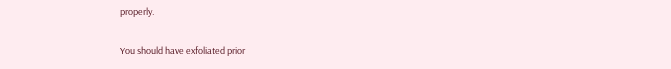properly.

You should have exfoliated prior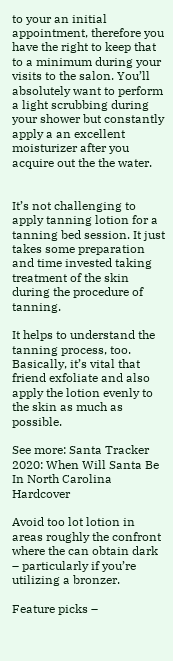to your an initial appointment, therefore you have the right to keep that to a minimum during your visits to the salon. You’ll absolutely want to perform a light scrubbing during your shower but constantly apply a an excellent moisturizer after you acquire out the the water.


It’s not challenging to apply tanning lotion for a tanning bed session. It just takes some preparation and time invested taking treatment of the skin during the procedure of tanning.

It helps to understand the tanning process, too. Basically, it’s vital that friend exfoliate and also apply the lotion evenly to the skin as much as possible.

See more: Santa Tracker 2020: When Will Santa Be In North Carolina Hardcover

Avoid too lot lotion in areas roughly the confront where the can obtain dark – particularly if you’re utilizing a bronzer.

Feature picks –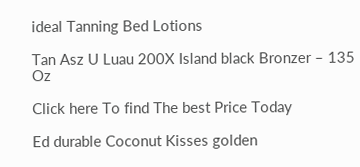ideal Tanning Bed Lotions

Tan Asz U Luau 200X Island black Bronzer – 135 Oz

Click here To find The best Price Today

Ed durable Coconut Kisses golden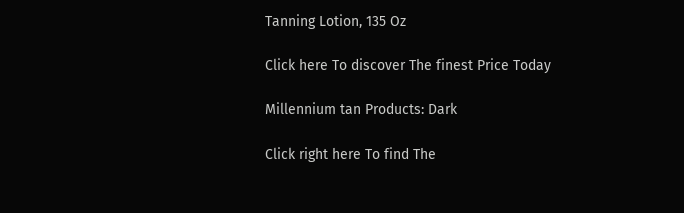Tanning Lotion, 135 Oz

Click here To discover The finest Price Today

Millennium tan Products: Dark

Click right here To find The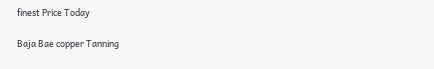finest Price Today

Baja Bae copper Tanning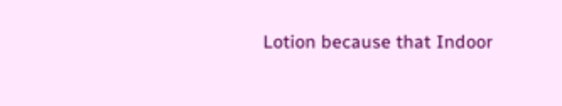Lotion because that Indoor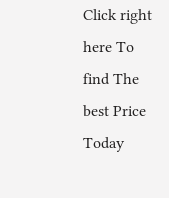Click right here To find The best Price Today